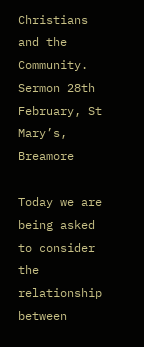Christians and the Community. Sermon 28th February, St Mary’s, Breamore

Today we are being asked to consider the relationship between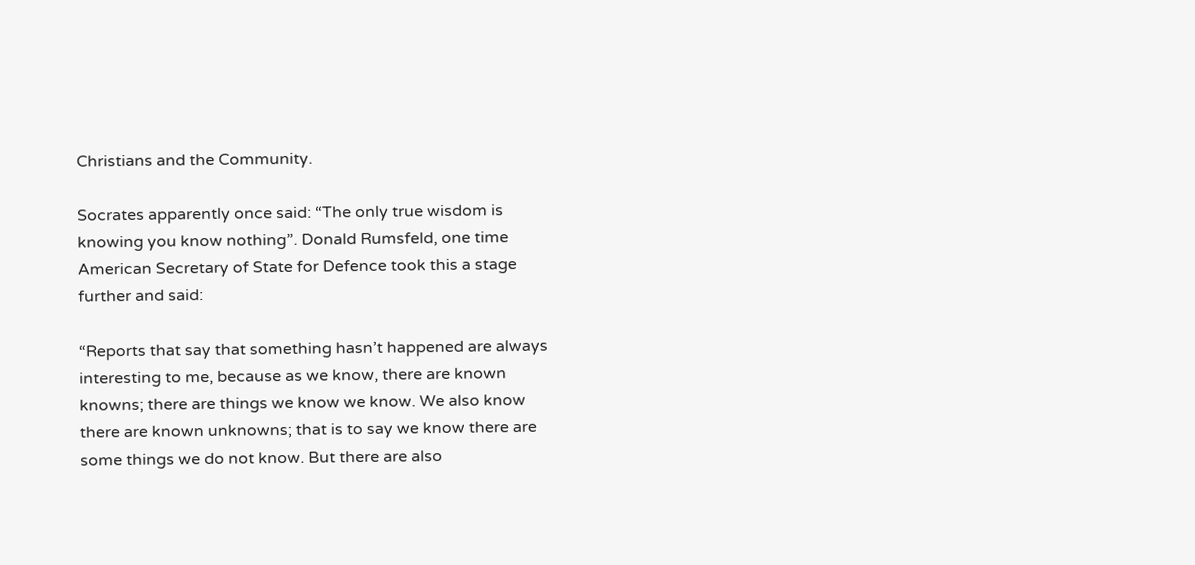Christians and the Community.

Socrates apparently once said: “The only true wisdom is knowing you know nothing”. Donald Rumsfeld, one time American Secretary of State for Defence took this a stage further and said:

“Reports that say that something hasn’t happened are always interesting to me, because as we know, there are known knowns; there are things we know we know. We also know there are known unknowns; that is to say we know there are some things we do not know. But there are also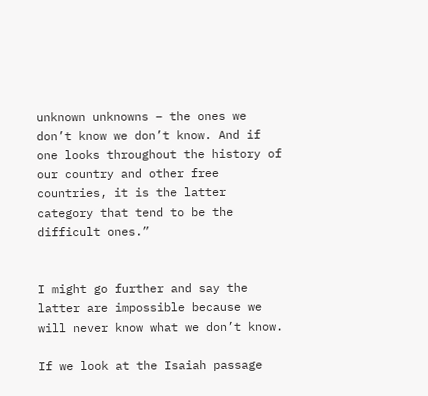unknown unknowns – the ones we don’t know we don’t know. And if one looks throughout the history of our country and other free countries, it is the latter category that tend to be the difficult ones.”


I might go further and say the latter are impossible because we will never know what we don’t know.

If we look at the Isaiah passage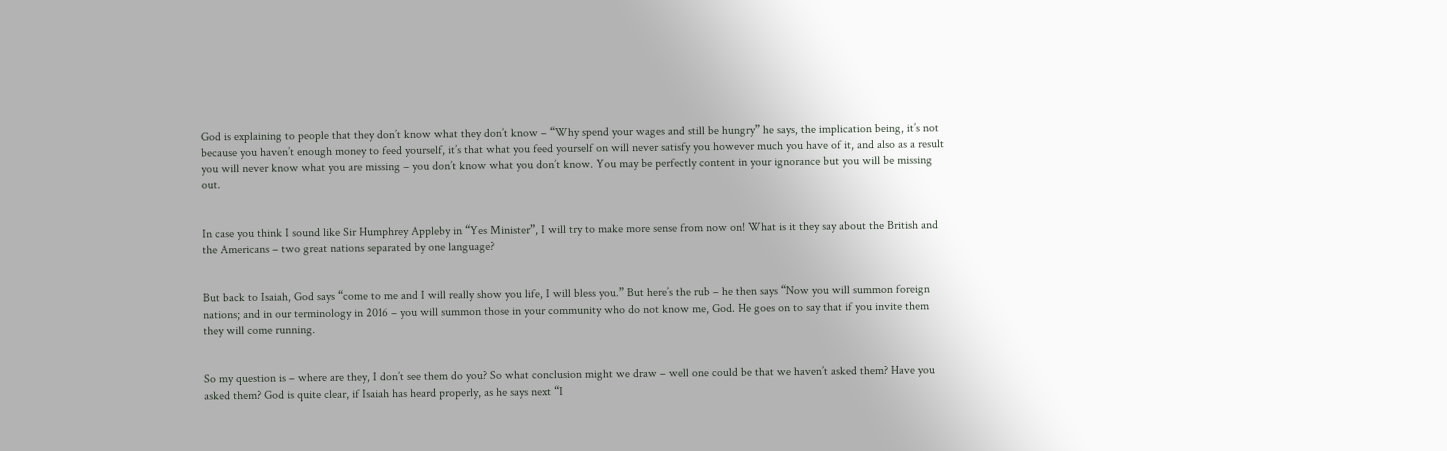God is explaining to people that they don’t know what they don’t know – “Why spend your wages and still be hungry” he says, the implication being, it’s not because you haven’t enough money to feed yourself, it’s that what you feed yourself on will never satisfy you however much you have of it, and also as a result you will never know what you are missing – you don’t know what you don’t know. You may be perfectly content in your ignorance but you will be missing out.


In case you think I sound like Sir Humphrey Appleby in “Yes Minister”, I will try to make more sense from now on! What is it they say about the British and the Americans – two great nations separated by one language?


But back to Isaiah, God says “come to me and I will really show you life, I will bless you.” But here’s the rub – he then says “Now you will summon foreign nations; and in our terminology in 2016 – you will summon those in your community who do not know me, God. He goes on to say that if you invite them they will come running.


So my question is – where are they, I don’t see them do you? So what conclusion might we draw – well one could be that we haven’t asked them? Have you asked them? God is quite clear, if Isaiah has heard properly, as he says next “I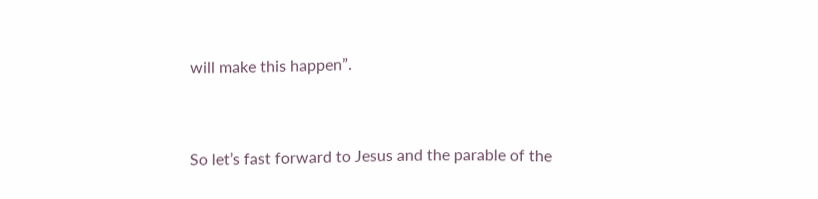will make this happen”.


So let’s fast forward to Jesus and the parable of the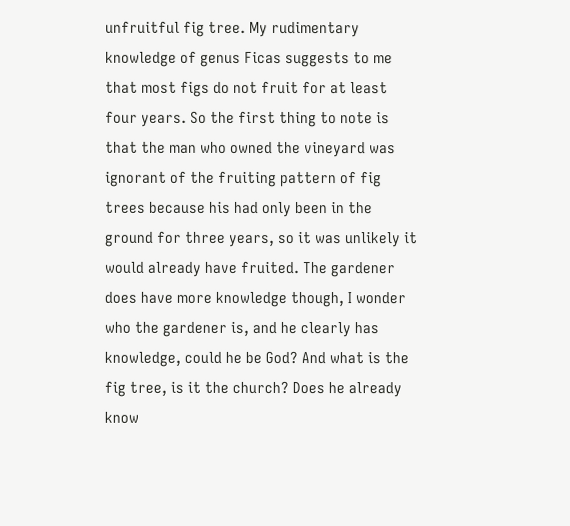unfruitful fig tree. My rudimentary knowledge of genus Ficas suggests to me that most figs do not fruit for at least four years. So the first thing to note is that the man who owned the vineyard was ignorant of the fruiting pattern of fig trees because his had only been in the ground for three years, so it was unlikely it would already have fruited. The gardener does have more knowledge though, I wonder who the gardener is, and he clearly has knowledge, could he be God? And what is the fig tree, is it the church? Does he already know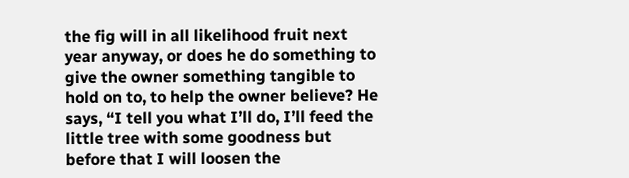the fig will in all likelihood fruit next year anyway, or does he do something to give the owner something tangible to hold on to, to help the owner believe? He says, “I tell you what I’ll do, I’ll feed the little tree with some goodness but before that I will loosen the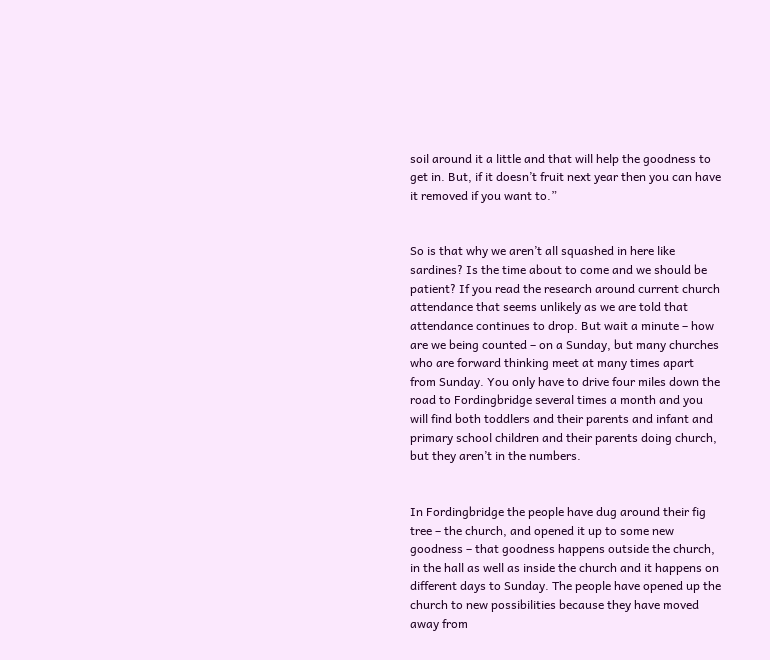soil around it a little and that will help the goodness to get in. But, if it doesn’t fruit next year then you can have it removed if you want to.”


So is that why we aren’t all squashed in here like sardines? Is the time about to come and we should be patient? If you read the research around current church attendance that seems unlikely as we are told that attendance continues to drop. But wait a minute – how are we being counted – on a Sunday, but many churches who are forward thinking meet at many times apart from Sunday. You only have to drive four miles down the road to Fordingbridge several times a month and you will find both toddlers and their parents and infant and primary school children and their parents doing church, but they aren’t in the numbers.


In Fordingbridge the people have dug around their fig tree – the church, and opened it up to some new goodness – that goodness happens outside the church, in the hall as well as inside the church and it happens on different days to Sunday. The people have opened up the church to new possibilities because they have moved away from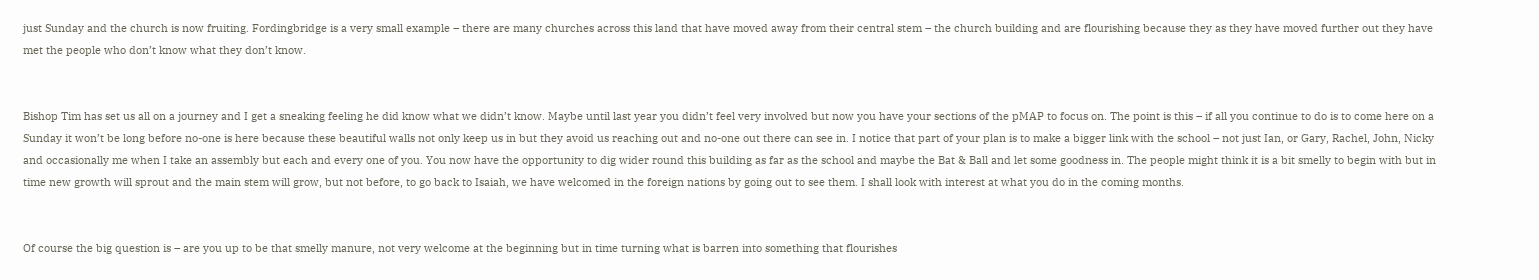just Sunday and the church is now fruiting. Fordingbridge is a very small example – there are many churches across this land that have moved away from their central stem – the church building and are flourishing because they as they have moved further out they have met the people who don’t know what they don’t know.


Bishop Tim has set us all on a journey and I get a sneaking feeling he did know what we didn’t know. Maybe until last year you didn’t feel very involved but now you have your sections of the pMAP to focus on. The point is this – if all you continue to do is to come here on a Sunday it won’t be long before no-one is here because these beautiful walls not only keep us in but they avoid us reaching out and no-one out there can see in. I notice that part of your plan is to make a bigger link with the school – not just Ian, or Gary, Rachel, John, Nicky and occasionally me when I take an assembly but each and every one of you. You now have the opportunity to dig wider round this building as far as the school and maybe the Bat & Ball and let some goodness in. The people might think it is a bit smelly to begin with but in time new growth will sprout and the main stem will grow, but not before, to go back to Isaiah, we have welcomed in the foreign nations by going out to see them. I shall look with interest at what you do in the coming months.


Of course the big question is – are you up to be that smelly manure, not very welcome at the beginning but in time turning what is barren into something that flourishes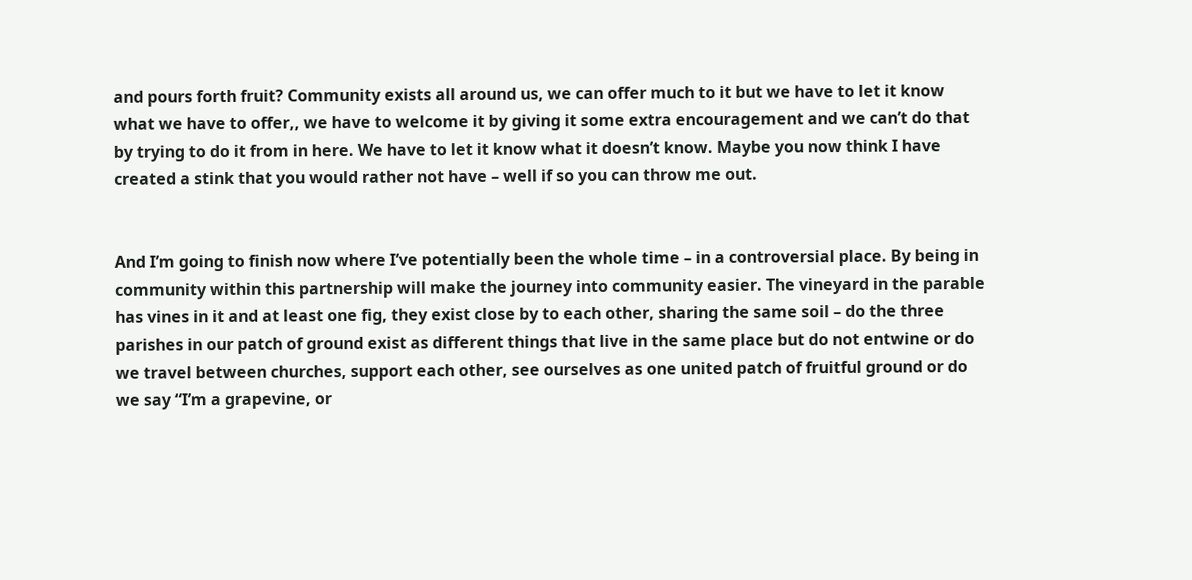and pours forth fruit? Community exists all around us, we can offer much to it but we have to let it know what we have to offer,, we have to welcome it by giving it some extra encouragement and we can’t do that by trying to do it from in here. We have to let it know what it doesn’t know. Maybe you now think I have created a stink that you would rather not have – well if so you can throw me out.


And I’m going to finish now where I’ve potentially been the whole time – in a controversial place. By being in community within this partnership will make the journey into community easier. The vineyard in the parable has vines in it and at least one fig, they exist close by to each other, sharing the same soil – do the three parishes in our patch of ground exist as different things that live in the same place but do not entwine or do we travel between churches, support each other, see ourselves as one united patch of fruitful ground or do we say “I’m a grapevine, or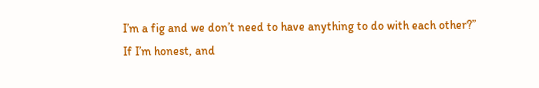I’m a fig and we don’t need to have anything to do with each other?” If I’m honest, and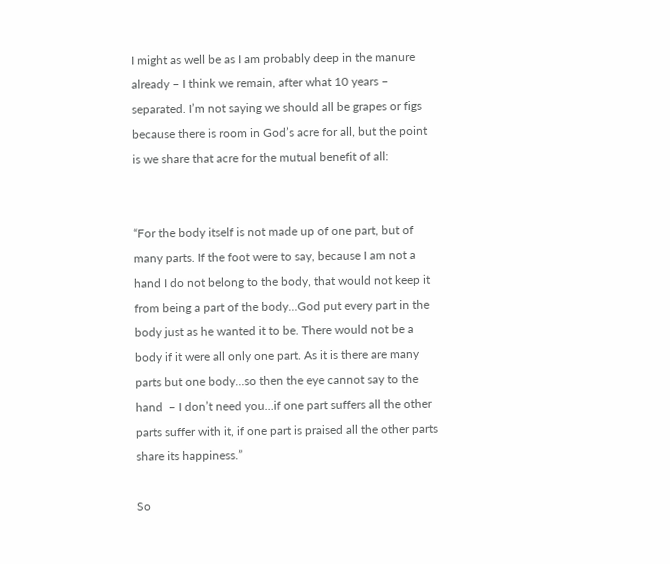I might as well be as I am probably deep in the manure already – I think we remain, after what 10 years – separated. I’m not saying we should all be grapes or figs because there is room in God’s acre for all, but the point is we share that acre for the mutual benefit of all:


“For the body itself is not made up of one part, but of many parts. If the foot were to say, because I am not a hand I do not belong to the body, that would not keep it from being a part of the body…God put every part in the body just as he wanted it to be. There would not be a body if it were all only one part. As it is there are many parts but one body…so then the eye cannot say to the hand  – I don’t need you…if one part suffers all the other parts suffer with it, if one part is praised all the other parts share its happiness.”

So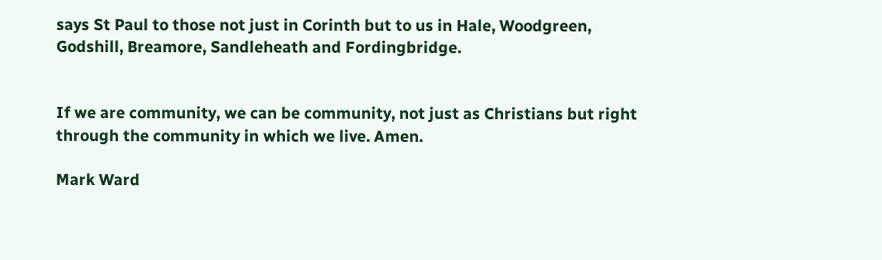says St Paul to those not just in Corinth but to us in Hale, Woodgreen, Godshill, Breamore, Sandleheath and Fordingbridge.


If we are community, we can be community, not just as Christians but right through the community in which we live. Amen.

Mark Ward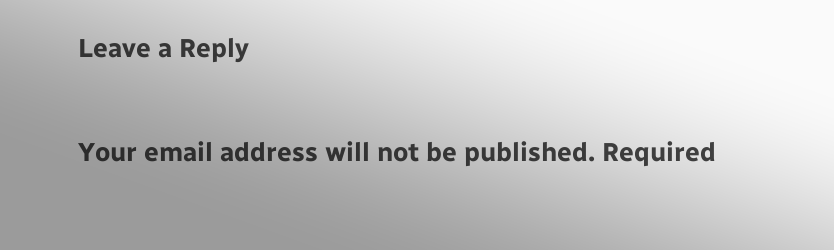Leave a Reply

Your email address will not be published. Required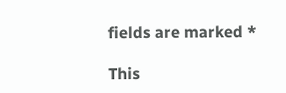fields are marked *

This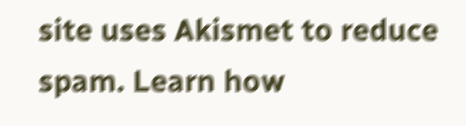site uses Akismet to reduce spam. Learn how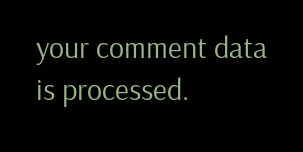your comment data is processed.